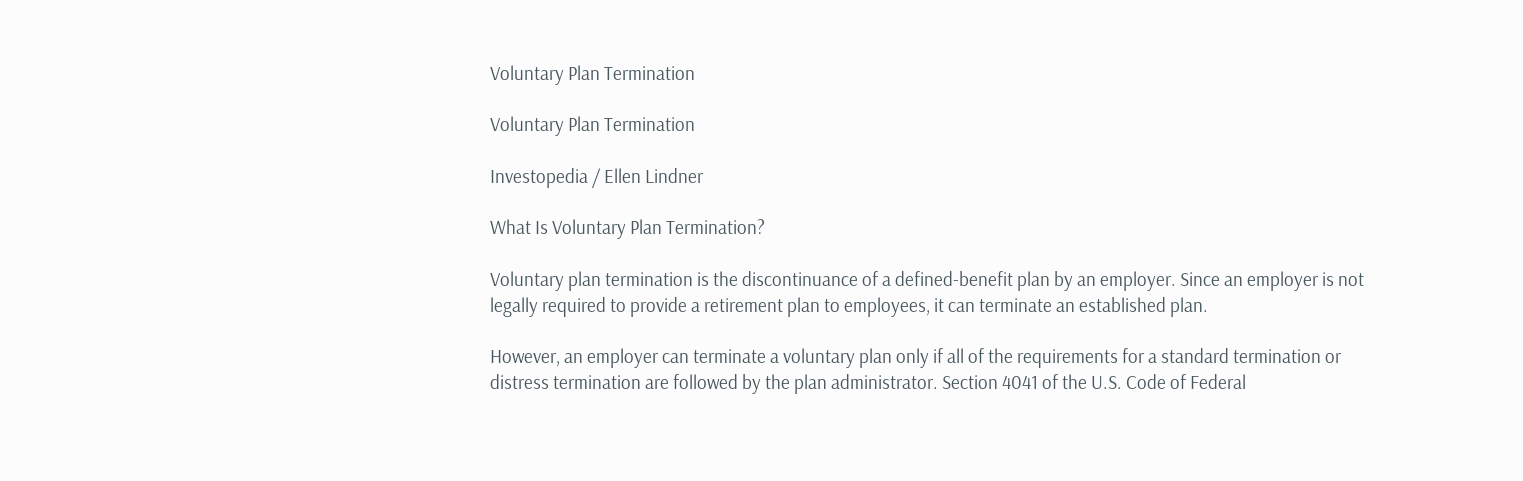Voluntary Plan Termination

Voluntary Plan Termination

Investopedia / Ellen Lindner

What Is Voluntary Plan Termination?

Voluntary plan termination is the discontinuance of a defined-benefit plan by an employer. Since an employer is not legally required to provide a retirement plan to employees, it can terminate an established plan.

However, an employer can terminate a voluntary plan only if all of the requirements for a standard termination or distress termination are followed by the plan administrator. Section 4041 of the U.S. Code of Federal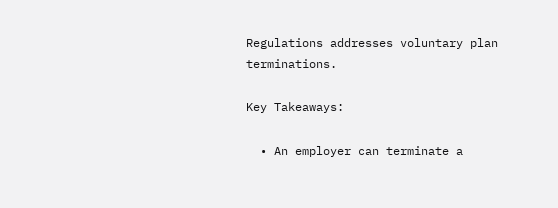Regulations addresses voluntary plan terminations.

Key Takeaways:

  • An employer can terminate a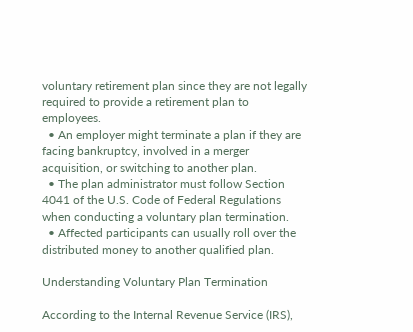voluntary retirement plan since they are not legally required to provide a retirement plan to employees.
  • An employer might terminate a plan if they are facing bankruptcy, involved in a merger acquisition, or switching to another plan.
  • The plan administrator must follow Section 4041 of the U.S. Code of Federal Regulations when conducting a voluntary plan termination.
  • Affected participants can usually roll over the distributed money to another qualified plan.

Understanding Voluntary Plan Termination

According to the Internal Revenue Service (IRS),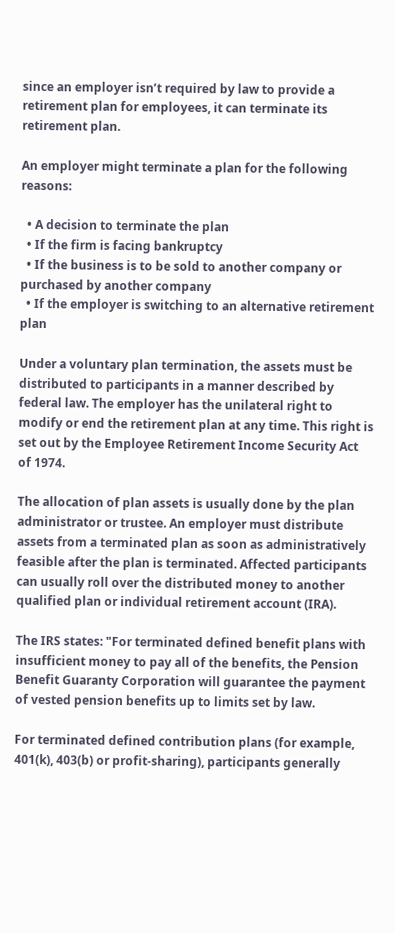since an employer isn’t required by law to provide a retirement plan for employees, it can terminate its retirement plan.

An employer might terminate a plan for the following reasons:

  • A decision to terminate the plan
  • If the firm is facing bankruptcy
  • If the business is to be sold to another company or purchased by another company
  • If the employer is switching to an alternative retirement plan

Under a voluntary plan termination, the assets must be distributed to participants in a manner described by federal law. The employer has the unilateral right to modify or end the retirement plan at any time. This right is set out by the Employee Retirement Income Security Act of 1974.

The allocation of plan assets is usually done by the plan administrator or trustee. An employer must distribute assets from a terminated plan as soon as administratively feasible after the plan is terminated. Affected participants can usually roll over the distributed money to another qualified plan or individual retirement account (IRA).

The IRS states: "For terminated defined benefit plans with insufficient money to pay all of the benefits, the Pension Benefit Guaranty Corporation will guarantee the payment of vested pension benefits up to limits set by law.

For terminated defined contribution plans (for example, 401(k), 403(b) or profit-sharing), participants generally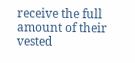receive the full amount of their vested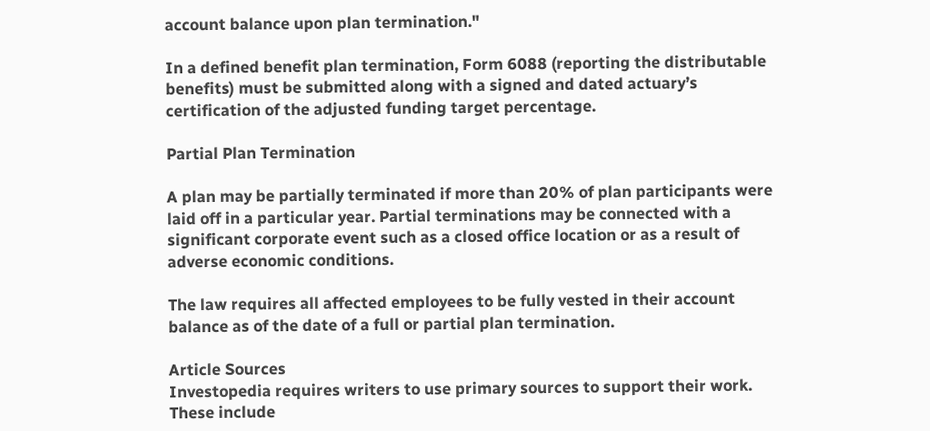account balance upon plan termination."

In a defined benefit plan termination, Form 6088 (reporting the distributable benefits) must be submitted along with a signed and dated actuary’s certification of the adjusted funding target percentage.

Partial Plan Termination

A plan may be partially terminated if more than 20% of plan participants were laid off in a particular year. Partial terminations may be connected with a significant corporate event such as a closed office location or as a result of adverse economic conditions.

The law requires all affected employees to be fully vested in their account balance as of the date of a full or partial plan termination.

Article Sources
Investopedia requires writers to use primary sources to support their work. These include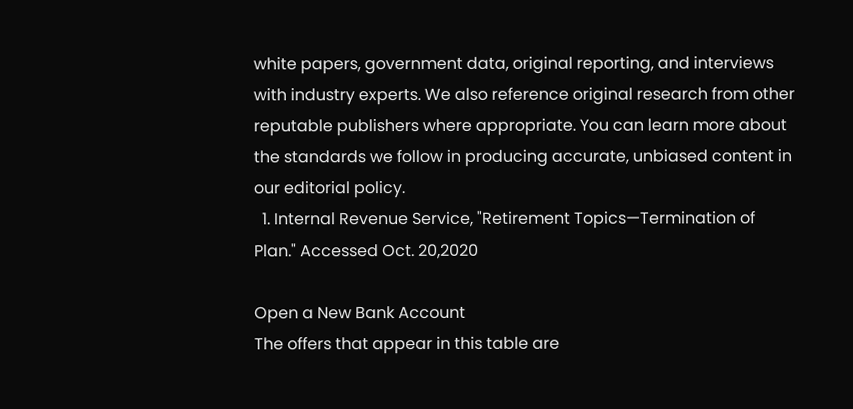white papers, government data, original reporting, and interviews with industry experts. We also reference original research from other reputable publishers where appropriate. You can learn more about the standards we follow in producing accurate, unbiased content in our editorial policy.
  1. Internal Revenue Service, "Retirement Topics—Termination of Plan." Accessed Oct. 20,2020

Open a New Bank Account
The offers that appear in this table are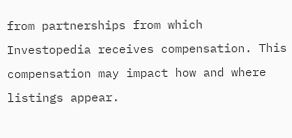from partnerships from which Investopedia receives compensation. This compensation may impact how and where listings appear.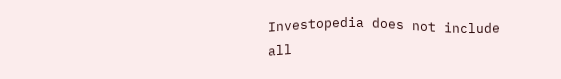Investopedia does not include all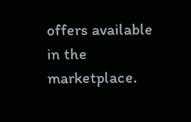offers available in the marketplace.